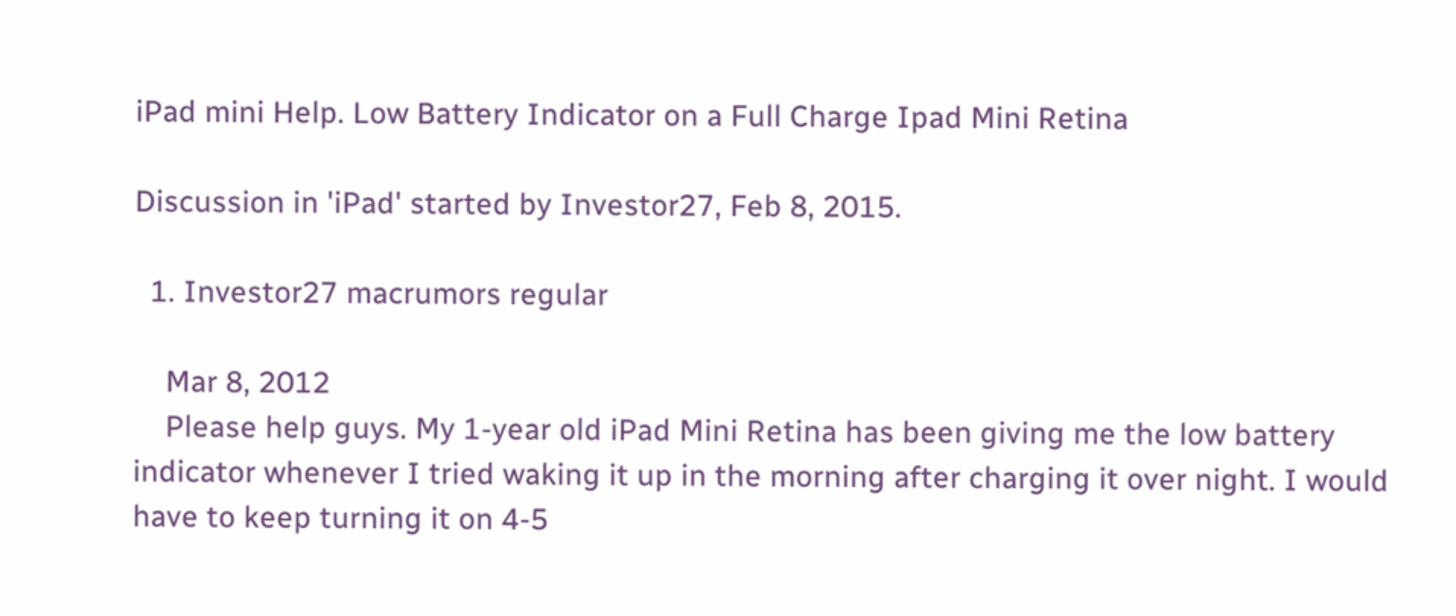iPad mini Help. Low Battery Indicator on a Full Charge Ipad Mini Retina

Discussion in 'iPad' started by Investor27, Feb 8, 2015.

  1. Investor27 macrumors regular

    Mar 8, 2012
    Please help guys. My 1-year old iPad Mini Retina has been giving me the low battery indicator whenever I tried waking it up in the morning after charging it over night. I would have to keep turning it on 4-5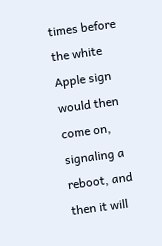times before the white Apple sign would then come on, signaling a reboot, and then it will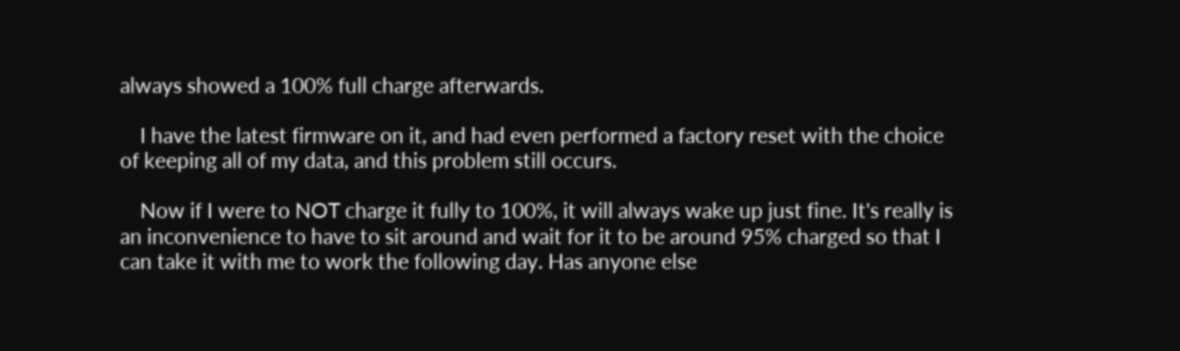always showed a 100% full charge afterwards.

    I have the latest firmware on it, and had even performed a factory reset with the choice of keeping all of my data, and this problem still occurs.

    Now if I were to NOT charge it fully to 100%, it will always wake up just fine. It's really is an inconvenience to have to sit around and wait for it to be around 95% charged so that I can take it with me to work the following day. Has anyone else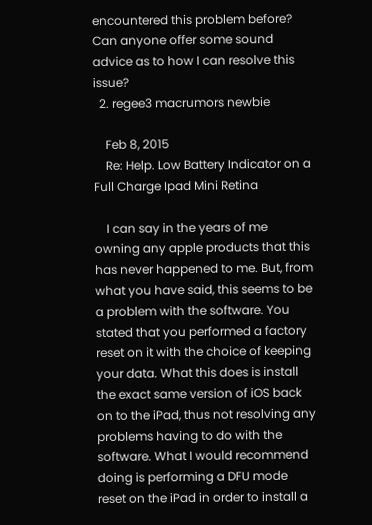encountered this problem before? Can anyone offer some sound advice as to how I can resolve this issue?
  2. regee3 macrumors newbie

    Feb 8, 2015
    Re: Help. Low Battery Indicator on a Full Charge Ipad Mini Retina

    I can say in the years of me owning any apple products that this has never happened to me. But, from what you have said, this seems to be a problem with the software. You stated that you performed a factory reset on it with the choice of keeping your data. What this does is install the exact same version of iOS back on to the iPad, thus not resolving any problems having to do with the software. What I would recommend doing is performing a DFU mode reset on the iPad in order to install a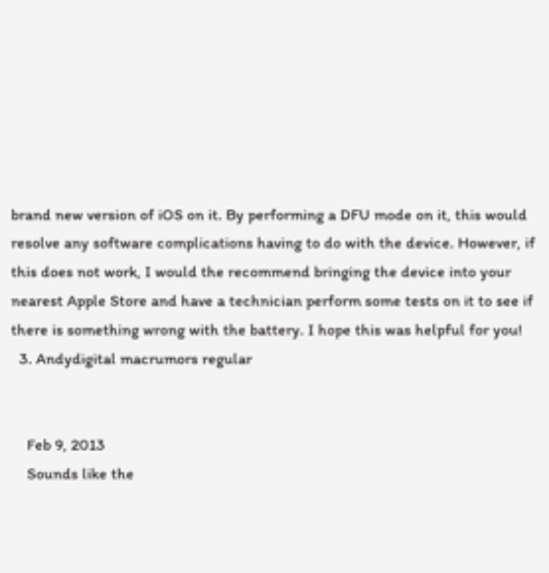brand new version of iOS on it. By performing a DFU mode on it, this would resolve any software complications having to do with the device. However, if this does not work, I would the recommend bringing the device into your nearest Apple Store and have a technician perform some tests on it to see if there is something wrong with the battery. I hope this was helpful for you!
  3. Andydigital macrumors regular


    Feb 9, 2013
    Sounds like the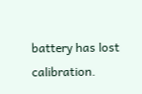battery has lost calibration.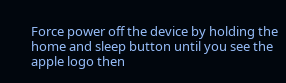Force power off the device by holding the home and sleep button until you see the apple logo then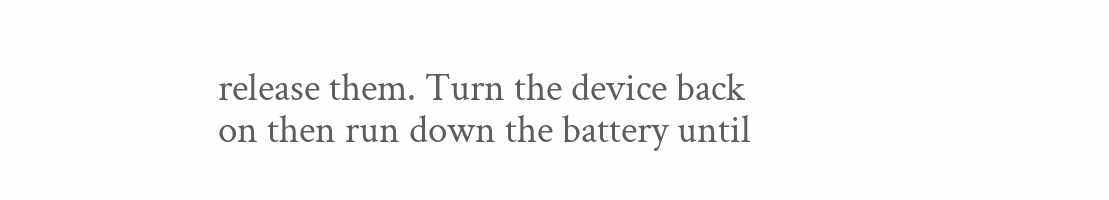release them. Turn the device back on then run down the battery until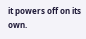it powers off on its own.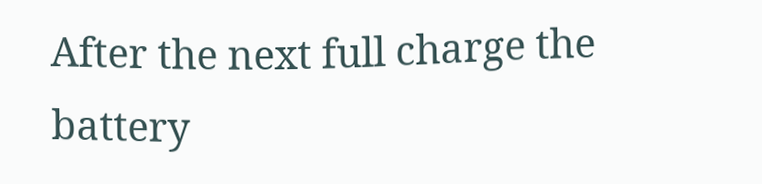After the next full charge the battery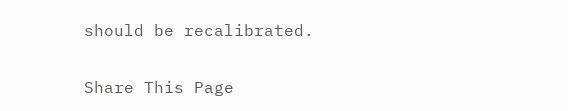should be recalibrated.

Share This Page